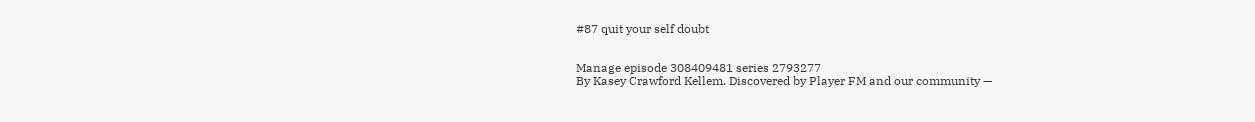#87 quit your self doubt


Manage episode 308409481 series 2793277
By Kasey Crawford Kellem. Discovered by Player FM and our community —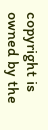copyright is owned by the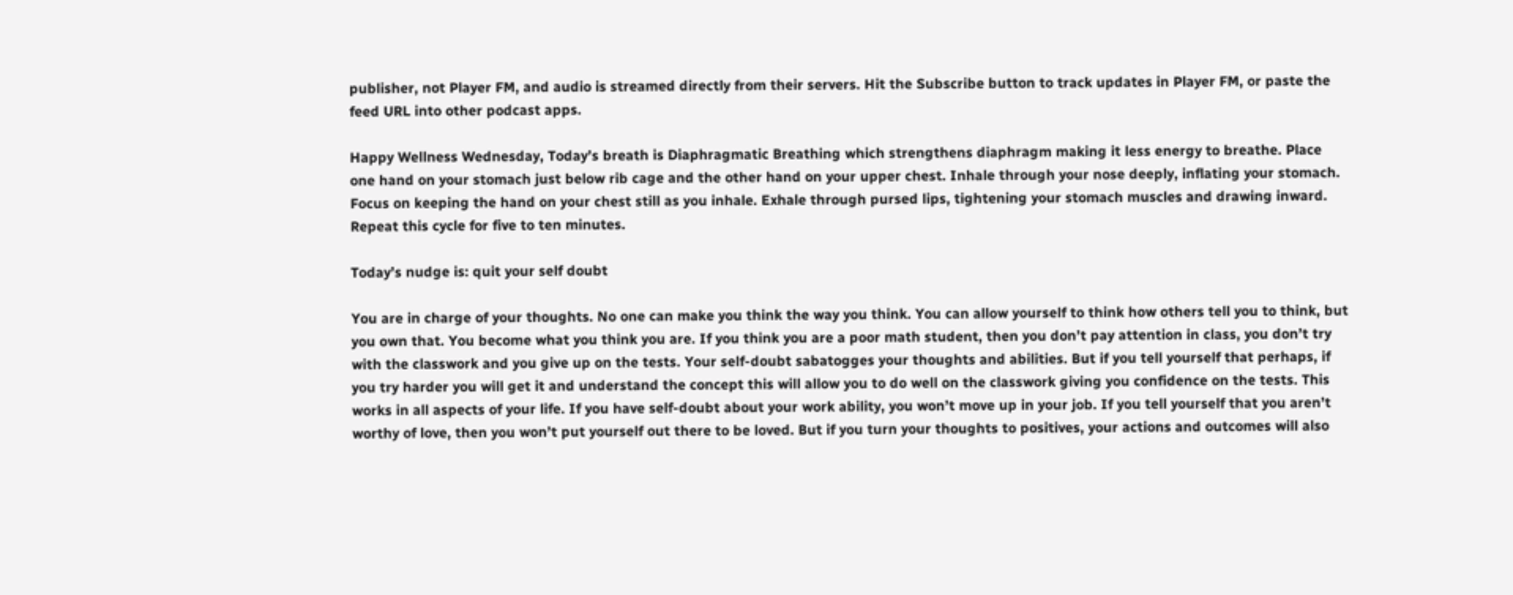publisher, not Player FM, and audio is streamed directly from their servers. Hit the Subscribe button to track updates in Player FM, or paste the feed URL into other podcast apps.

Happy Wellness Wednesday, Today’s breath is Diaphragmatic Breathing which strengthens diaphragm making it less energy to breathe. Place one hand on your stomach just below rib cage and the other hand on your upper chest. Inhale through your nose deeply, inflating your stomach. Focus on keeping the hand on your chest still as you inhale. Exhale through pursed lips, tightening your stomach muscles and drawing inward. Repeat this cycle for five to ten minutes.

Today’s nudge is: quit your self doubt

You are in charge of your thoughts. No one can make you think the way you think. You can allow yourself to think how others tell you to think, but you own that. You become what you think you are. If you think you are a poor math student, then you don’t pay attention in class, you don’t try with the classwork and you give up on the tests. Your self-doubt sabatogges your thoughts and abilities. But if you tell yourself that perhaps, if you try harder you will get it and understand the concept this will allow you to do well on the classwork giving you confidence on the tests. This works in all aspects of your life. If you have self-doubt about your work ability, you won’t move up in your job. If you tell yourself that you aren’t worthy of love, then you won’t put yourself out there to be loved. But if you turn your thoughts to positives, your actions and outcomes will also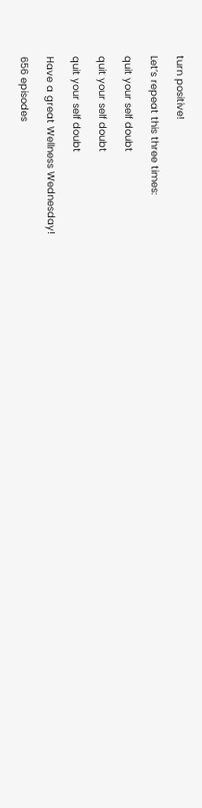turn positive!

Let’s repeat this three times:

quit your self doubt

quit your self doubt

quit your self doubt

Have a great Wellness Wednesday!

656 episodes